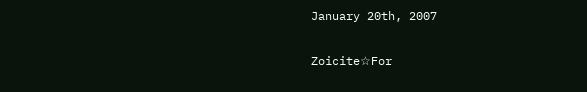January 20th, 2007

Zoicite☆For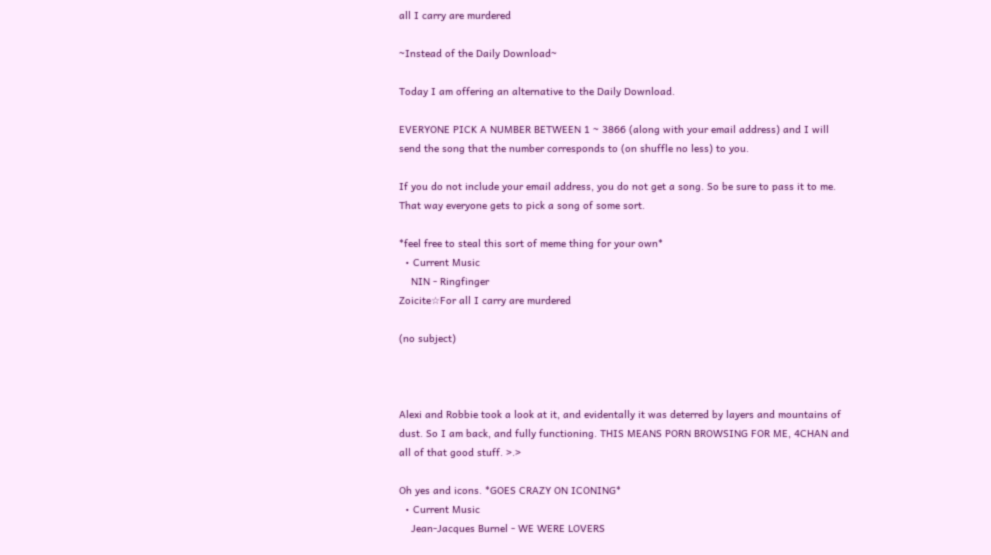all I carry are murdered

~Instead of the Daily Download~

Today I am offering an alternative to the Daily Download.

EVERYONE PICK A NUMBER BETWEEN 1 ~ 3866 (along with your email address) and I will send the song that the number corresponds to (on shuffle no less) to you.

If you do not include your email address, you do not get a song. So be sure to pass it to me. That way everyone gets to pick a song of some sort.

*feel free to steal this sort of meme thing for your own*
  • Current Music
    NIN - Ringfinger
Zoicite☆For all I carry are murdered

(no subject)



Alexi and Robbie took a look at it, and evidentally it was deterred by layers and mountains of dust. So I am back, and fully functioning. THIS MEANS PORN BROWSING FOR ME, 4CHAN and all of that good stuff. >.>

Oh yes and icons. *GOES CRAZY ON ICONING*
  • Current Music
    Jean-Jacques Burnel - WE WERE LOVERS